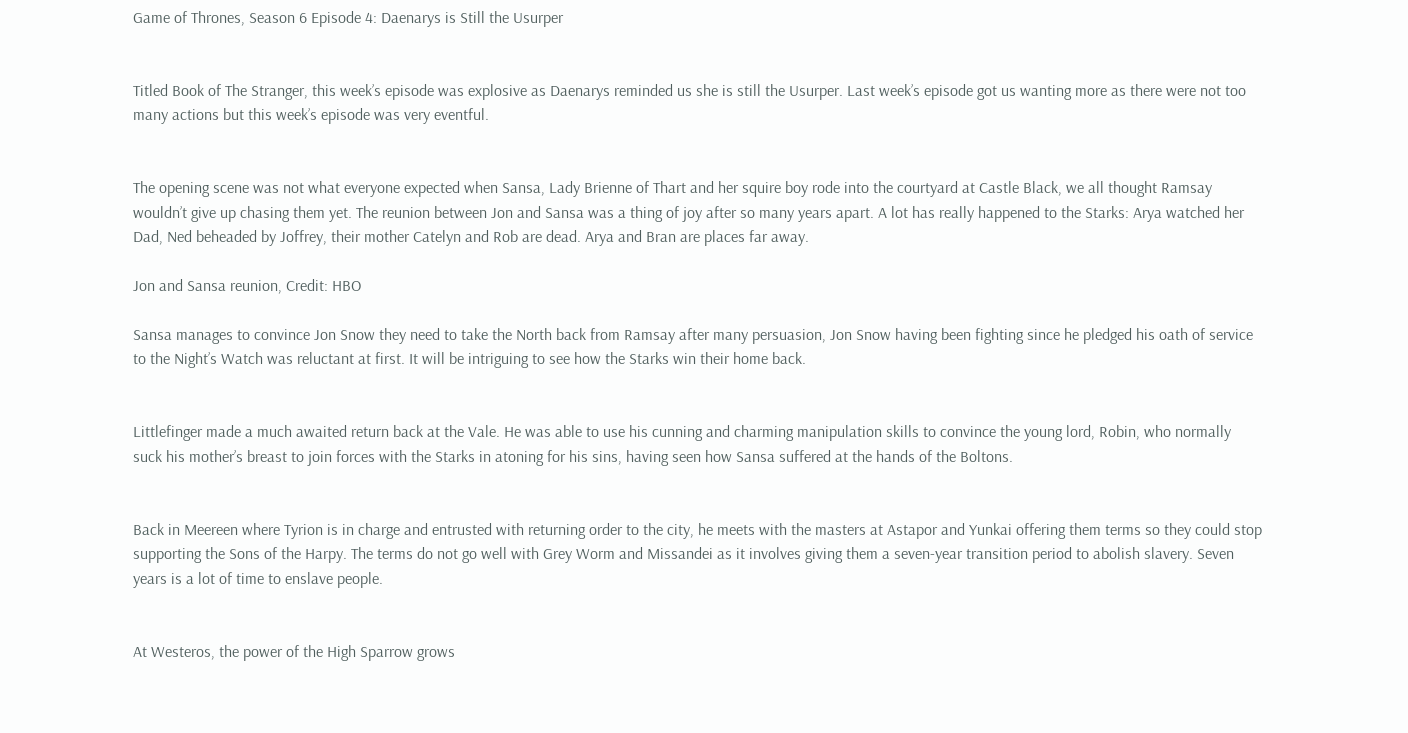Game of Thrones, Season 6 Episode 4: Daenarys is Still the Usurper


Titled Book of The Stranger, this week’s episode was explosive as Daenarys reminded us she is still the Usurper. Last week’s episode got us wanting more as there were not too many actions but this week’s episode was very eventful.


The opening scene was not what everyone expected when Sansa, Lady Brienne of Thart and her squire boy rode into the courtyard at Castle Black, we all thought Ramsay wouldn’t give up chasing them yet. The reunion between Jon and Sansa was a thing of joy after so many years apart. A lot has really happened to the Starks: Arya watched her Dad, Ned beheaded by Joffrey, their mother Catelyn and Rob are dead. Arya and Bran are places far away.

Jon and Sansa reunion, Credit: HBO

Sansa manages to convince Jon Snow they need to take the North back from Ramsay after many persuasion, Jon Snow having been fighting since he pledged his oath of service to the Night’s Watch was reluctant at first. It will be intriguing to see how the Starks win their home back.


Littlefinger made a much awaited return back at the Vale. He was able to use his cunning and charming manipulation skills to convince the young lord, Robin, who normally suck his mother’s breast to join forces with the Starks in atoning for his sins, having seen how Sansa suffered at the hands of the Boltons.


Back in Meereen where Tyrion is in charge and entrusted with returning order to the city, he meets with the masters at Astapor and Yunkai offering them terms so they could stop supporting the Sons of the Harpy. The terms do not go well with Grey Worm and Missandei as it involves giving them a seven-year transition period to abolish slavery. Seven years is a lot of time to enslave people.


At Westeros, the power of the High Sparrow grows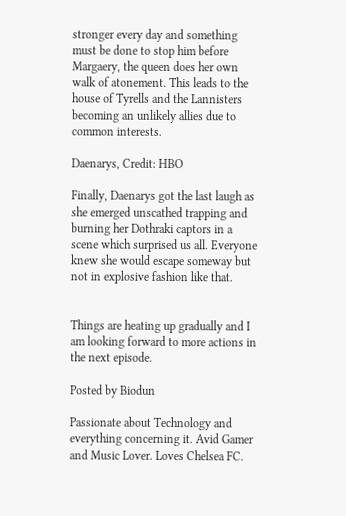stronger every day and something must be done to stop him before Margaery, the queen does her own walk of atonement. This leads to the house of Tyrells and the Lannisters becoming an unlikely allies due to common interests.

Daenarys, Credit: HBO

Finally, Daenarys got the last laugh as she emerged unscathed trapping and burning her Dothraki captors in a scene which surprised us all. Everyone knew she would escape someway but not in explosive fashion like that.


Things are heating up gradually and I am looking forward to more actions in the next episode.

Posted by Biodun

Passionate about Technology and everything concerning it. Avid Gamer and Music Lover. Loves Chelsea FC.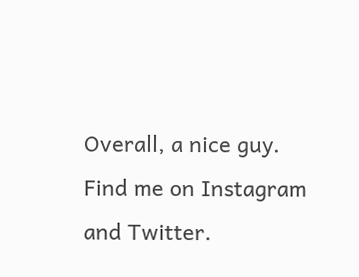Overall, a nice guy. Find me on Instagram and Twitter.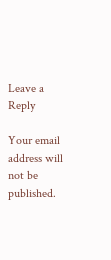Leave a Reply

Your email address will not be published.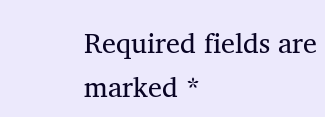Required fields are marked *